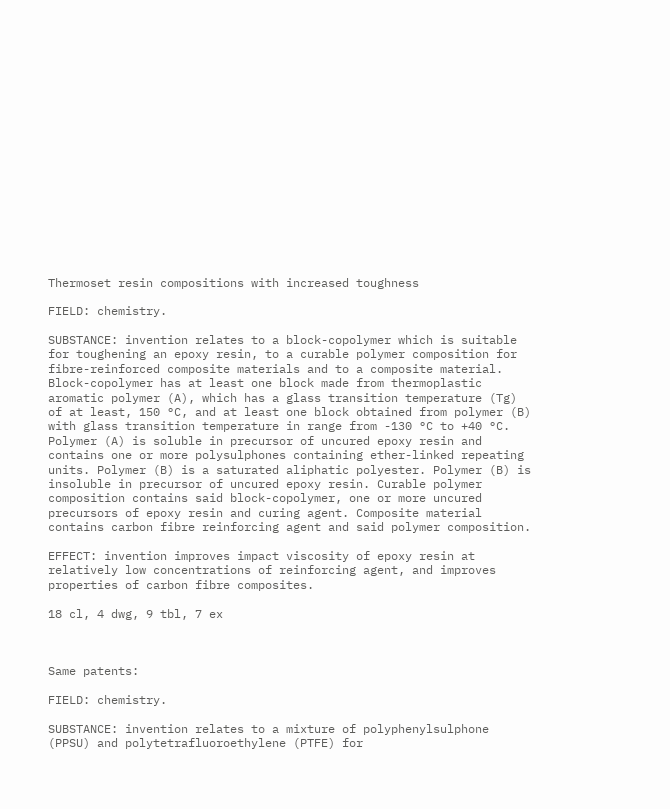Thermoset resin compositions with increased toughness

FIELD: chemistry.

SUBSTANCE: invention relates to a block-copolymer which is suitable for toughening an epoxy resin, to a curable polymer composition for fibre-reinforced composite materials and to a composite material. Block-copolymer has at least one block made from thermoplastic aromatic polymer (A), which has a glass transition temperature (Tg) of at least, 150 °C, and at least one block obtained from polymer (B) with glass transition temperature in range from -130 °C to +40 °C. Polymer (A) is soluble in precursor of uncured epoxy resin and contains one or more polysulphones containing ether-linked repeating units. Polymer (B) is a saturated aliphatic polyester. Polymer (B) is insoluble in precursor of uncured epoxy resin. Curable polymer composition contains said block-copolymer, one or more uncured precursors of epoxy resin and curing agent. Composite material contains carbon fibre reinforcing agent and said polymer composition.

EFFECT: invention improves impact viscosity of epoxy resin at relatively low concentrations of reinforcing agent, and improves properties of carbon fibre composites.

18 cl, 4 dwg, 9 tbl, 7 ex



Same patents:

FIELD: chemistry.

SUBSTANCE: invention relates to a mixture of polyphenylsulphone (PPSU) and polytetrafluoroethylene (PTFE) for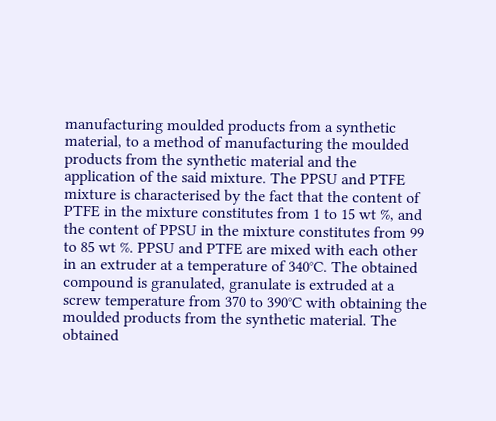manufacturing moulded products from a synthetic material, to a method of manufacturing the moulded products from the synthetic material and the application of the said mixture. The PPSU and PTFE mixture is characterised by the fact that the content of PTFE in the mixture constitutes from 1 to 15 wt %, and the content of PPSU in the mixture constitutes from 99 to 85 wt %. PPSU and PTFE are mixed with each other in an extruder at a temperature of 340°C. The obtained compound is granulated, granulate is extruded at a screw temperature from 370 to 390°C with obtaining the moulded products from the synthetic material. The obtained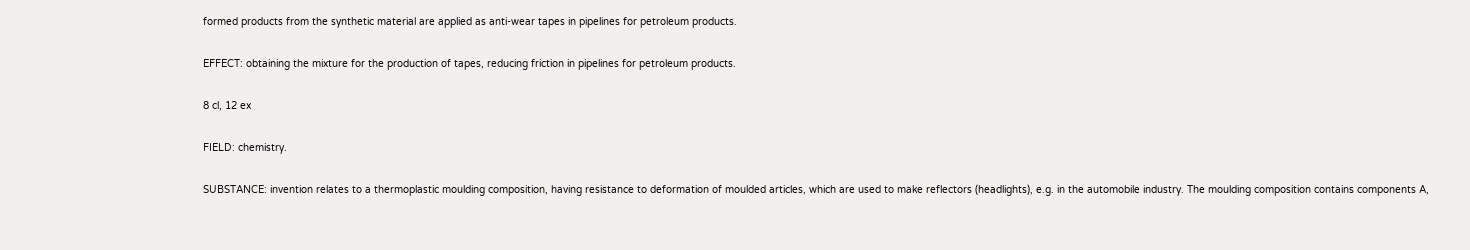formed products from the synthetic material are applied as anti-wear tapes in pipelines for petroleum products.

EFFECT: obtaining the mixture for the production of tapes, reducing friction in pipelines for petroleum products.

8 cl, 12 ex

FIELD: chemistry.

SUBSTANCE: invention relates to a thermoplastic moulding composition, having resistance to deformation of moulded articles, which are used to make reflectors (headlights), e.g. in the automobile industry. The moulding composition contains components A,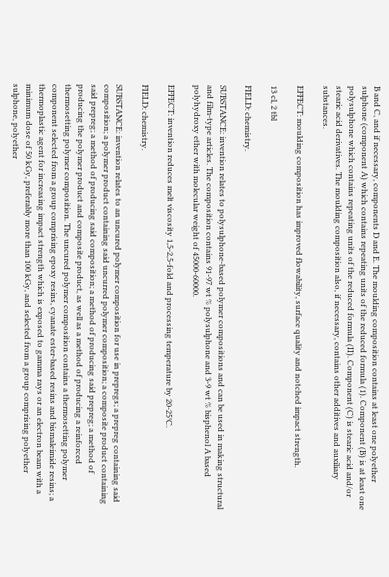B and C, and if necessary, components D and E. The moulding composition contains at least one polyether sulphone (component A) which contains repeating units of the reduced formula (1). Component (B) is at least one polysulphone which contains repeating units of the reduced formula (II). Component (C) is stearic acid and/or stearic acid derivatives. The moulding composition also, if necessary, contains other additives and auxiliary substances.

EFFECT: moulding composition has improved flowability, surface quality and notched impact strength.

13 cl, 2 tbl

FIELD: chemistry.

SUBSTANCE: invention relates to polysulphone-based polymer compositions and can be used in making structural and film-type articles. The composition contains 91-97 wt % polysulphone and 3-9 wt % bisphenol A based polyhydroxy ether with molecular weight of 45000-60000.

EFFECT: invention reduces melt viscosity 1,5-2,5-fold and processing temperature by 20-25°C.

FIELD: chemistry.

SUBSTANCE: invention relates to an uncured polymer composition for use in prepregs; a prepreg containing said composition; a polymer product containing said uncurred polymer composition; a composite product containing said prepreg; a method of producing said composition; a method of producing said prepreg; a method of producing the polymer product and composite product, as well as a method of producing a reinforced thermosetting polymer composition. The uncured polymer composition contains a thermosetting polymer component selected from a group comprising epoxy resins, cyanate ester-based resins and bismaleimide resins; a thermoplastic agent for increasing impact strength which is exposed to gamma rays or an electron beam with a minimum dose of 50 kGy, preferably more than 100 kGy, and selected from a group comprising polyether sulphone, polyether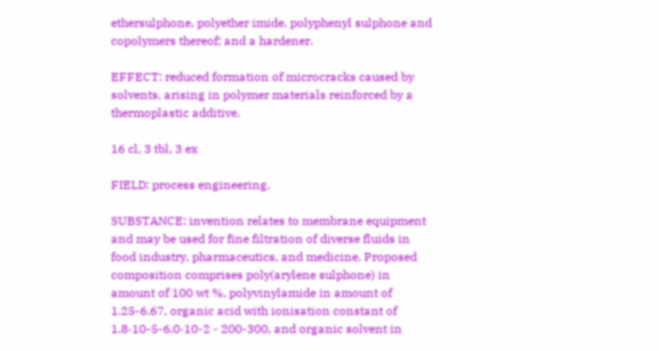ethersulphone, polyether imide, polyphenyl sulphone and copolymers thereof; and a hardener.

EFFECT: reduced formation of microcracks caused by solvents, arising in polymer materials reinforced by a thermoplastic additive.

16 cl, 3 tbl, 3 ex

FIELD: process engineering.

SUBSTANCE: invention relates to membrane equipment and may be used for fine filtration of diverse fluids in food industry, pharmaceutics, and medicine. Proposed composition comprises poly(arylene sulphone) in amount of 100 wt %, polyvinylamide in amount of 1.25-6.67, organic acid with ionisation constant of 1.8·10-5-6.0·10-2 - 200-300, and organic solvent in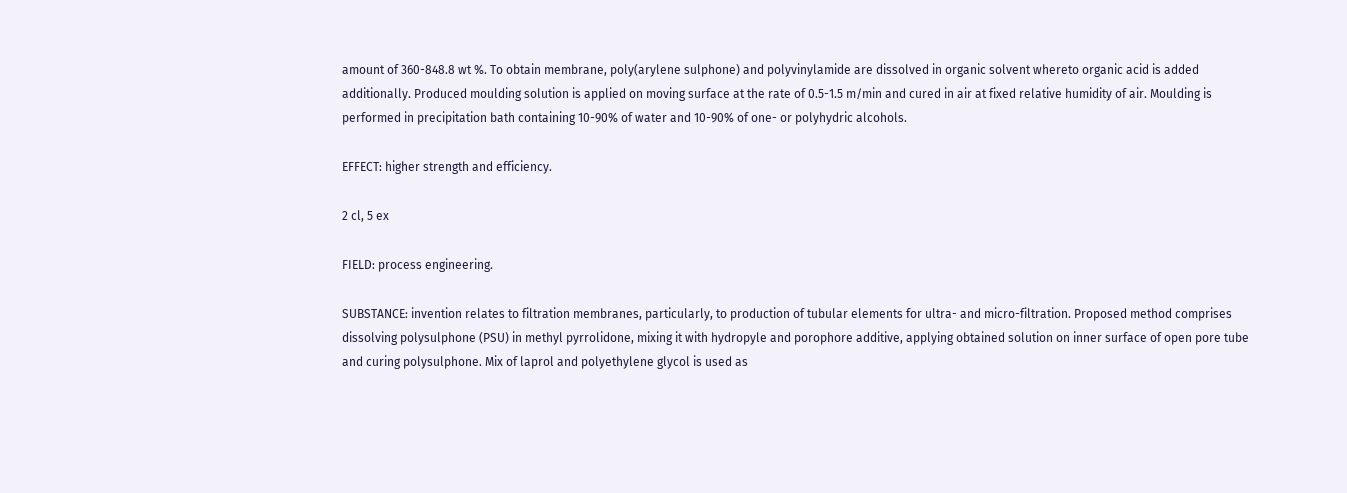amount of 360-848.8 wt %. To obtain membrane, poly(arylene sulphone) and polyvinylamide are dissolved in organic solvent whereto organic acid is added additionally. Produced moulding solution is applied on moving surface at the rate of 0.5-1.5 m/min and cured in air at fixed relative humidity of air. Moulding is performed in precipitation bath containing 10-90% of water and 10-90% of one- or polyhydric alcohols.

EFFECT: higher strength and efficiency.

2 cl, 5 ex

FIELD: process engineering.

SUBSTANCE: invention relates to filtration membranes, particularly, to production of tubular elements for ultra- and micro-filtration. Proposed method comprises dissolving polysulphone (PSU) in methyl pyrrolidone, mixing it with hydropyle and porophore additive, applying obtained solution on inner surface of open pore tube and curing polysulphone. Mix of laprol and polyethylene glycol is used as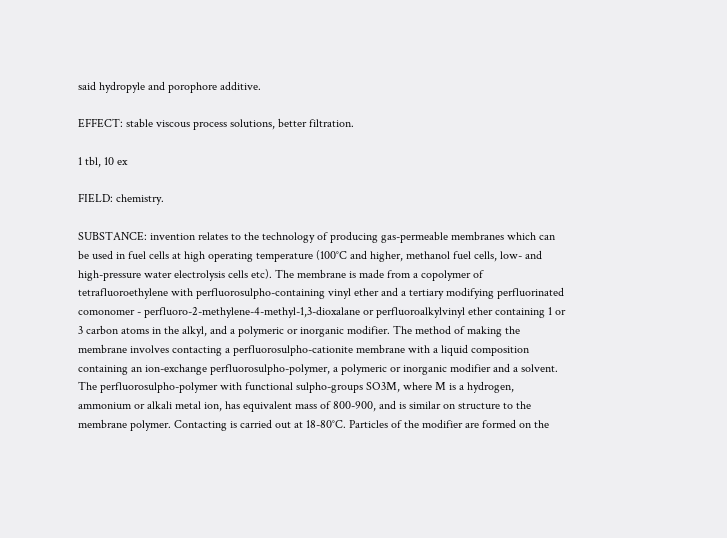said hydropyle and porophore additive.

EFFECT: stable viscous process solutions, better filtration.

1 tbl, 10 ex

FIELD: chemistry.

SUBSTANCE: invention relates to the technology of producing gas-permeable membranes which can be used in fuel cells at high operating temperature (100°C and higher, methanol fuel cells, low- and high-pressure water electrolysis cells etc). The membrane is made from a copolymer of tetrafluoroethylene with perfluorosulpho-containing vinyl ether and a tertiary modifying perfluorinated comonomer - perfluoro-2-methylene-4-methyl-1,3-dioxalane or perfluoroalkylvinyl ether containing 1 or 3 carbon atoms in the alkyl, and a polymeric or inorganic modifier. The method of making the membrane involves contacting a perfluorosulpho-cationite membrane with a liquid composition containing an ion-exchange perfluorosulpho-polymer, a polymeric or inorganic modifier and a solvent. The perfluorosulpho-polymer with functional sulpho-groups SO3M, where M is a hydrogen, ammonium or alkali metal ion, has equivalent mass of 800-900, and is similar on structure to the membrane polymer. Contacting is carried out at 18-80°C. Particles of the modifier are formed on the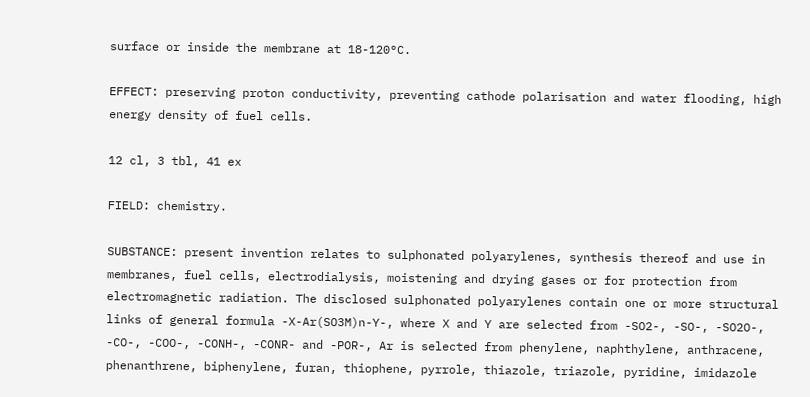surface or inside the membrane at 18-120°C.

EFFECT: preserving proton conductivity, preventing cathode polarisation and water flooding, high energy density of fuel cells.

12 cl, 3 tbl, 41 ex

FIELD: chemistry.

SUBSTANCE: present invention relates to sulphonated polyarylenes, synthesis thereof and use in membranes, fuel cells, electrodialysis, moistening and drying gases or for protection from electromagnetic radiation. The disclosed sulphonated polyarylenes contain one or more structural links of general formula -X-Ar(SO3M)n-Y-, where X and Y are selected from -SO2-, -SO-, -SO2O-, -CO-, -COO-, -CONH-, -CONR- and -POR-, Ar is selected from phenylene, naphthylene, anthracene, phenanthrene, biphenylene, furan, thiophene, pyrrole, thiazole, triazole, pyridine, imidazole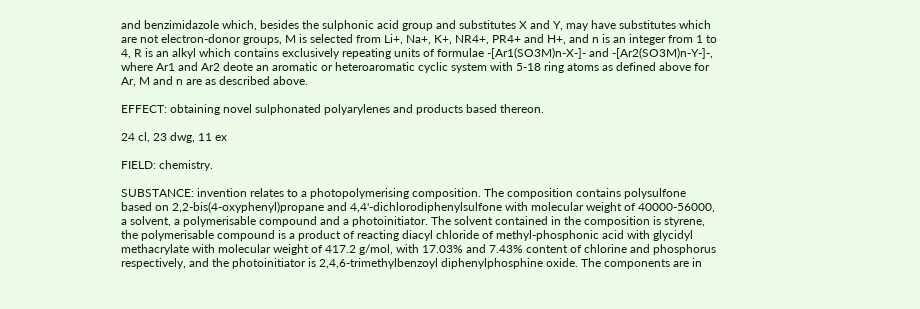and benzimidazole which, besides the sulphonic acid group and substitutes X and Y, may have substitutes which are not electron-donor groups, M is selected from Li+, Na+, K+, NR4+, PR4+ and H+, and n is an integer from 1 to 4, R is an alkyl which contains exclusively repeating units of formulae -[Ar1(SO3M)n-X-]- and -[Ar2(SO3M)n-Y-]-, where Ar1 and Ar2 deote an aromatic or heteroaromatic cyclic system with 5-18 ring atoms as defined above for Ar, M and n are as described above.

EFFECT: obtaining novel sulphonated polyarylenes and products based thereon.

24 cl, 23 dwg, 11 ex

FIELD: chemistry.

SUBSTANCE: invention relates to a photopolymerising composition. The composition contains polysulfone based on 2,2-bis(4-oxyphenyl)propane and 4,4'-dichlorodiphenylsulfone with molecular weight of 40000-56000, a solvent, a polymerisable compound and a photoinitiator. The solvent contained in the composition is styrene, the polymerisable compound is a product of reacting diacyl chloride of methyl-phosphonic acid with glycidyl methacrylate with molecular weight of 417.2 g/mol, with 17.03% and 7.43% content of chlorine and phosphorus respectively, and the photoinitiator is 2,4,6-trimethylbenzoyl diphenylphosphine oxide. The components are in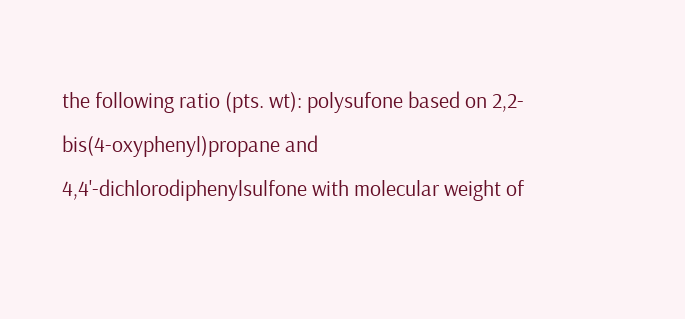the following ratio (pts. wt): polysufone based on 2,2-bis(4-oxyphenyl)propane and 4,4'-dichlorodiphenylsulfone with molecular weight of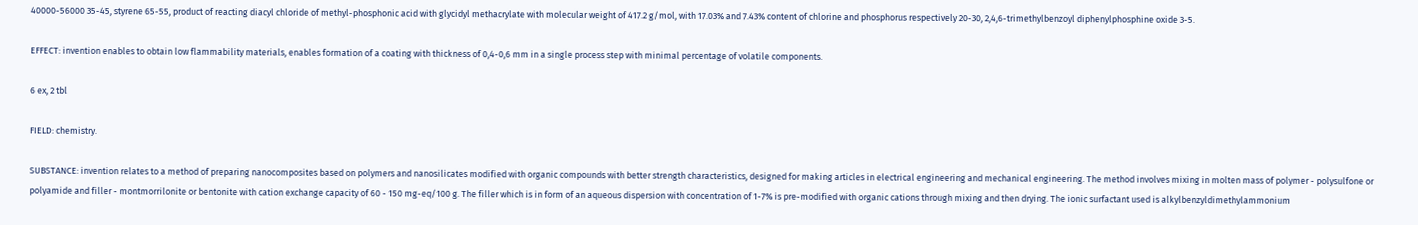40000-56000 35-45, styrene 65-55, product of reacting diacyl chloride of methyl-phosphonic acid with glycidyl methacrylate with molecular weight of 417.2 g/mol, with 17.03% and 7.43% content of chlorine and phosphorus respectively 20-30, 2,4,6-trimethylbenzoyl diphenylphosphine oxide 3-5.

EFFECT: invention enables to obtain low flammability materials, enables formation of a coating with thickness of 0,4-0,6 mm in a single process step with minimal percentage of volatile components.

6 ex, 2 tbl

FIELD: chemistry.

SUBSTANCE: invention relates to a method of preparing nanocomposites based on polymers and nanosilicates modified with organic compounds with better strength characteristics, designed for making articles in electrical engineering and mechanical engineering. The method involves mixing in molten mass of polymer - polysulfone or polyamide and filler - montmorrilonite or bentonite with cation exchange capacity of 60 - 150 mg-eq/100 g. The filler which is in form of an aqueous dispersion with concentration of 1-7% is pre-modified with organic cations through mixing and then drying. The ionic surfactant used is alkylbenzyldimethylammonium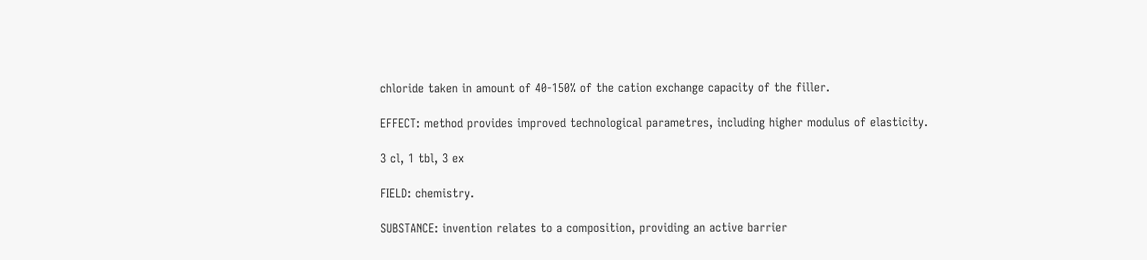chloride taken in amount of 40-150% of the cation exchange capacity of the filler.

EFFECT: method provides improved technological parametres, including higher modulus of elasticity.

3 cl, 1 tbl, 3 ex

FIELD: chemistry.

SUBSTANCE: invention relates to a composition, providing an active barrier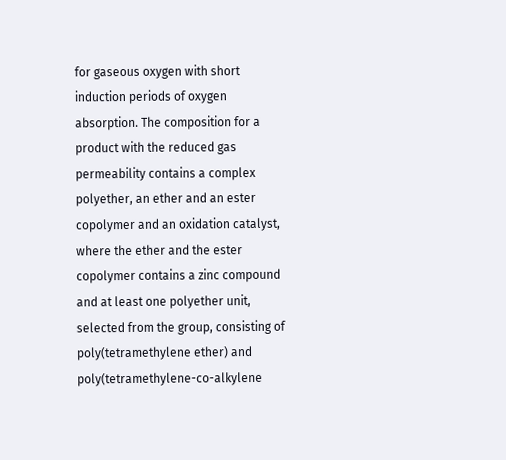for gaseous oxygen with short induction periods of oxygen absorption. The composition for a product with the reduced gas permeability contains a complex polyether, an ether and an ester copolymer and an oxidation catalyst, where the ether and the ester copolymer contains a zinc compound and at least one polyether unit, selected from the group, consisting of poly(tetramethylene ether) and poly(tetramethylene-co-alkylene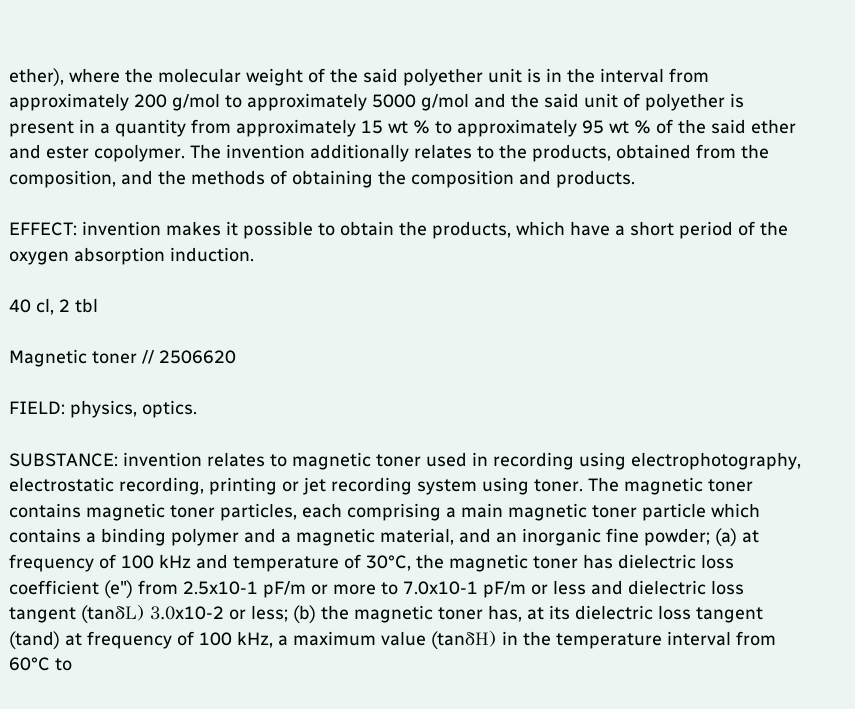ether), where the molecular weight of the said polyether unit is in the interval from approximately 200 g/mol to approximately 5000 g/mol and the said unit of polyether is present in a quantity from approximately 15 wt % to approximately 95 wt % of the said ether and ester copolymer. The invention additionally relates to the products, obtained from the composition, and the methods of obtaining the composition and products.

EFFECT: invention makes it possible to obtain the products, which have a short period of the oxygen absorption induction.

40 cl, 2 tbl

Magnetic toner // 2506620

FIELD: physics, optics.

SUBSTANCE: invention relates to magnetic toner used in recording using electrophotography, electrostatic recording, printing or jet recording system using toner. The magnetic toner contains magnetic toner particles, each comprising a main magnetic toner particle which contains a binding polymer and a magnetic material, and an inorganic fine powder; (a) at frequency of 100 kHz and temperature of 30°C, the magnetic toner has dielectric loss coefficient (e") from 2.5x10-1 pF/m or more to 7.0x10-1 pF/m or less and dielectric loss tangent (tanδL) 3.0x10-2 or less; (b) the magnetic toner has, at its dielectric loss tangent (tand) at frequency of 100 kHz, a maximum value (tanδH) in the temperature interval from 60°C to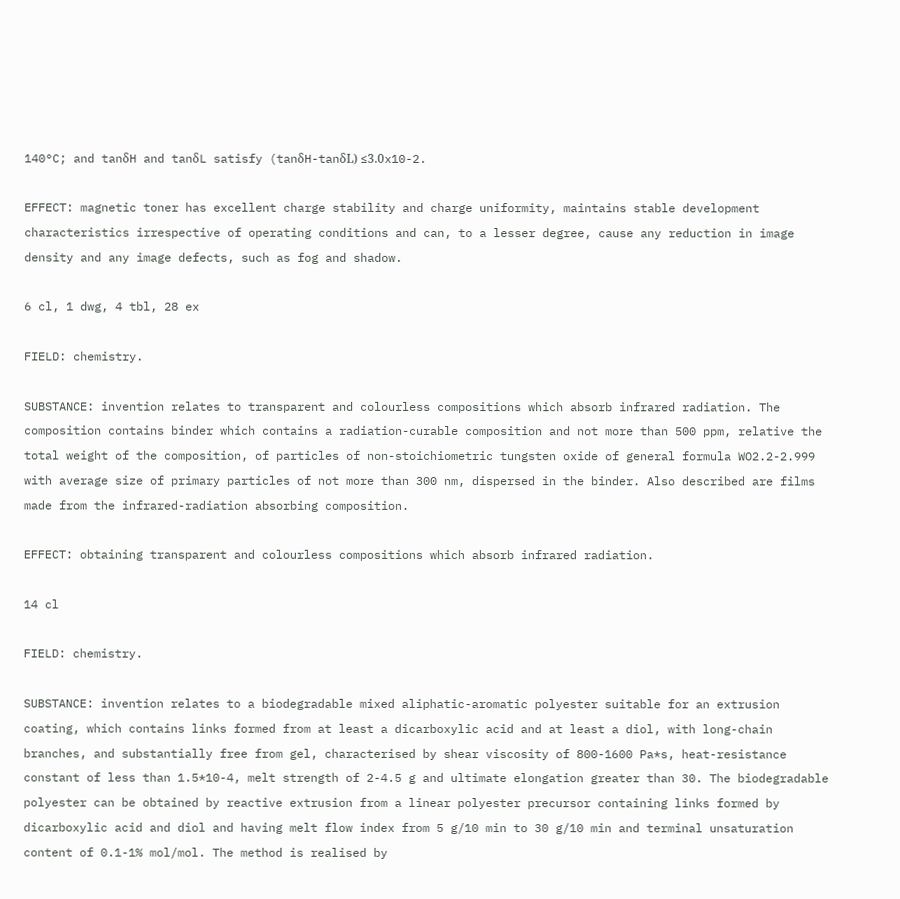140°C; and tanδH and tanδL satisfy (tanδH-tanδL) ≤3.0x10-2.

EFFECT: magnetic toner has excellent charge stability and charge uniformity, maintains stable development characteristics irrespective of operating conditions and can, to a lesser degree, cause any reduction in image density and any image defects, such as fog and shadow.

6 cl, 1 dwg, 4 tbl, 28 ex

FIELD: chemistry.

SUBSTANCE: invention relates to transparent and colourless compositions which absorb infrared radiation. The composition contains binder which contains a radiation-curable composition and not more than 500 ppm, relative the total weight of the composition, of particles of non-stoichiometric tungsten oxide of general formula WO2.2-2.999 with average size of primary particles of not more than 300 nm, dispersed in the binder. Also described are films made from the infrared-radiation absorbing composition.

EFFECT: obtaining transparent and colourless compositions which absorb infrared radiation.

14 cl

FIELD: chemistry.

SUBSTANCE: invention relates to a biodegradable mixed aliphatic-aromatic polyester suitable for an extrusion coating, which contains links formed from at least a dicarboxylic acid and at least a diol, with long-chain branches, and substantially free from gel, characterised by shear viscosity of 800-1600 Pa*s, heat-resistance constant of less than 1.5*10-4, melt strength of 2-4.5 g and ultimate elongation greater than 30. The biodegradable polyester can be obtained by reactive extrusion from a linear polyester precursor containing links formed by dicarboxylic acid and diol and having melt flow index from 5 g/10 min to 30 g/10 min and terminal unsaturation content of 0.1-1% mol/mol. The method is realised by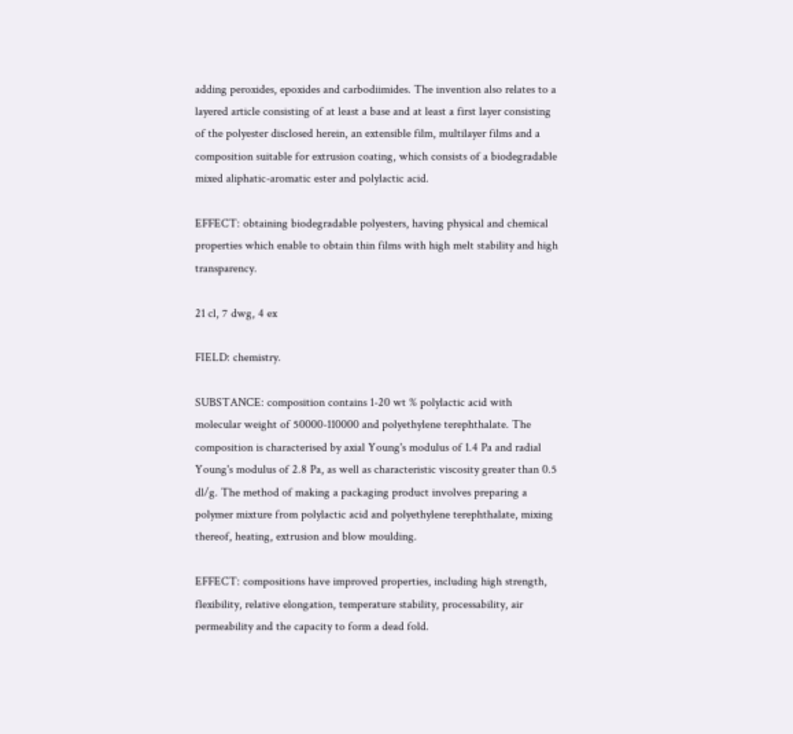adding peroxides, epoxides and carbodiimides. The invention also relates to a layered article consisting of at least a base and at least a first layer consisting of the polyester disclosed herein, an extensible film, multilayer films and a composition suitable for extrusion coating, which consists of a biodegradable mixed aliphatic-aromatic ester and polylactic acid.

EFFECT: obtaining biodegradable polyesters, having physical and chemical properties which enable to obtain thin films with high melt stability and high transparency.

21 cl, 7 dwg, 4 ex

FIELD: chemistry.

SUBSTANCE: composition contains 1-20 wt % polylactic acid with molecular weight of 50000-110000 and polyethylene terephthalate. The composition is characterised by axial Young's modulus of 1.4 Pa and radial Young's modulus of 2.8 Pa, as well as characteristic viscosity greater than 0.5 dl/g. The method of making a packaging product involves preparing a polymer mixture from polylactic acid and polyethylene terephthalate, mixing thereof, heating, extrusion and blow moulding.

EFFECT: compositions have improved properties, including high strength, flexibility, relative elongation, temperature stability, processability, air permeability and the capacity to form a dead fold.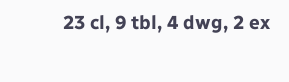23 cl, 9 tbl, 4 dwg, 2 ex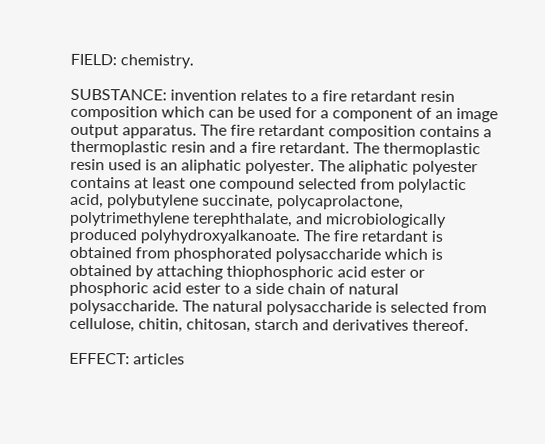FIELD: chemistry.

SUBSTANCE: invention relates to a fire retardant resin composition which can be used for a component of an image output apparatus. The fire retardant composition contains a thermoplastic resin and a fire retardant. The thermoplastic resin used is an aliphatic polyester. The aliphatic polyester contains at least one compound selected from polylactic acid, polybutylene succinate, polycaprolactone, polytrimethylene terephthalate, and microbiologically produced polyhydroxyalkanoate. The fire retardant is obtained from phosphorated polysaccharide which is obtained by attaching thiophosphoric acid ester or phosphoric acid ester to a side chain of natural polysaccharide. The natural polysaccharide is selected from cellulose, chitin, chitosan, starch and derivatives thereof.

EFFECT: articles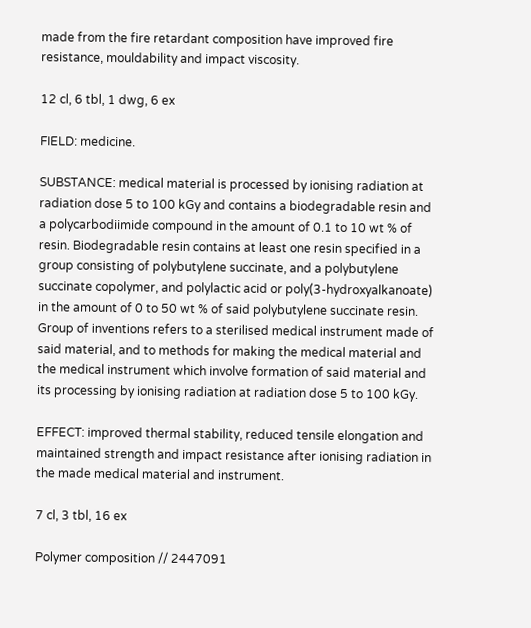made from the fire retardant composition have improved fire resistance, mouldability and impact viscosity.

12 cl, 6 tbl, 1 dwg, 6 ex

FIELD: medicine.

SUBSTANCE: medical material is processed by ionising radiation at radiation dose 5 to 100 kGy and contains a biodegradable resin and a polycarbodiimide compound in the amount of 0.1 to 10 wt % of resin. Biodegradable resin contains at least one resin specified in a group consisting of polybutylene succinate, and a polybutylene succinate copolymer, and polylactic acid or poly(3-hydroxyalkanoate) in the amount of 0 to 50 wt % of said polybutylene succinate resin. Group of inventions refers to a sterilised medical instrument made of said material, and to methods for making the medical material and the medical instrument which involve formation of said material and its processing by ionising radiation at radiation dose 5 to 100 kGy.

EFFECT: improved thermal stability, reduced tensile elongation and maintained strength and impact resistance after ionising radiation in the made medical material and instrument.

7 cl, 3 tbl, 16 ex

Polymer composition // 2447091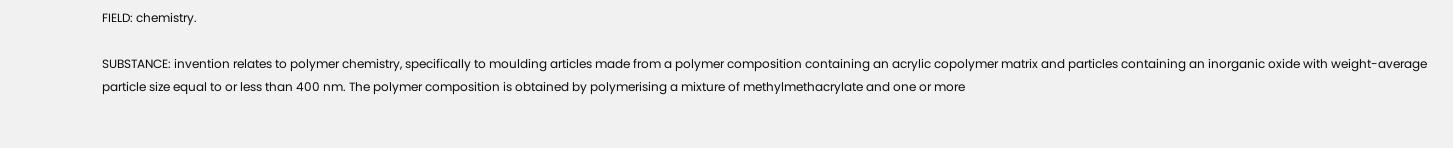FIELD: chemistry.

SUBSTANCE: invention relates to polymer chemistry, specifically to moulding articles made from a polymer composition containing an acrylic copolymer matrix and particles containing an inorganic oxide with weight-average particle size equal to or less than 400 nm. The polymer composition is obtained by polymerising a mixture of methylmethacrylate and one or more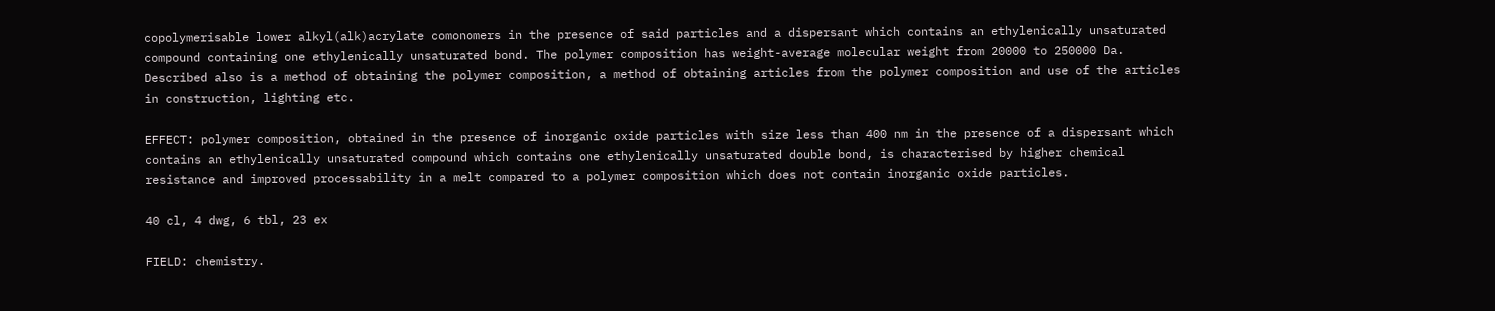copolymerisable lower alkyl(alk)acrylate comonomers in the presence of said particles and a dispersant which contains an ethylenically unsaturated compound containing one ethylenically unsaturated bond. The polymer composition has weight-average molecular weight from 20000 to 250000 Da. Described also is a method of obtaining the polymer composition, a method of obtaining articles from the polymer composition and use of the articles in construction, lighting etc.

EFFECT: polymer composition, obtained in the presence of inorganic oxide particles with size less than 400 nm in the presence of a dispersant which contains an ethylenically unsaturated compound which contains one ethylenically unsaturated double bond, is characterised by higher chemical resistance and improved processability in a melt compared to a polymer composition which does not contain inorganic oxide particles.

40 cl, 4 dwg, 6 tbl, 23 ex

FIELD: chemistry.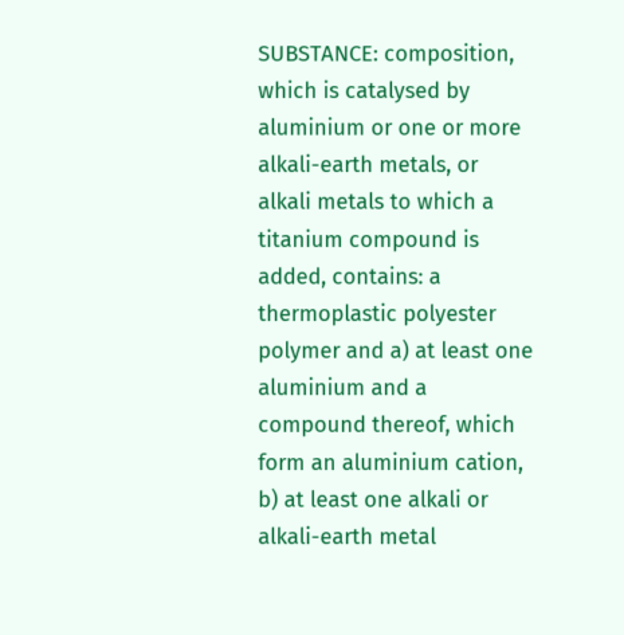SUBSTANCE: composition, which is catalysed by aluminium or one or more alkali-earth metals, or alkali metals to which a titanium compound is added, contains: a thermoplastic polyester polymer and a) at least one aluminium and a compound thereof, which form an aluminium cation, b) at least one alkali or alkali-earth metal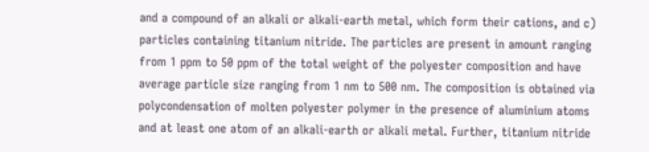and a compound of an alkali or alkali-earth metal, which form their cations, and c) particles containing titanium nitride. The particles are present in amount ranging from 1 ppm to 50 ppm of the total weight of the polyester composition and have average particle size ranging from 1 nm to 500 nm. The composition is obtained via polycondensation of molten polyester polymer in the presence of aluminium atoms and at least one atom of an alkali-earth or alkali metal. Further, titanium nitride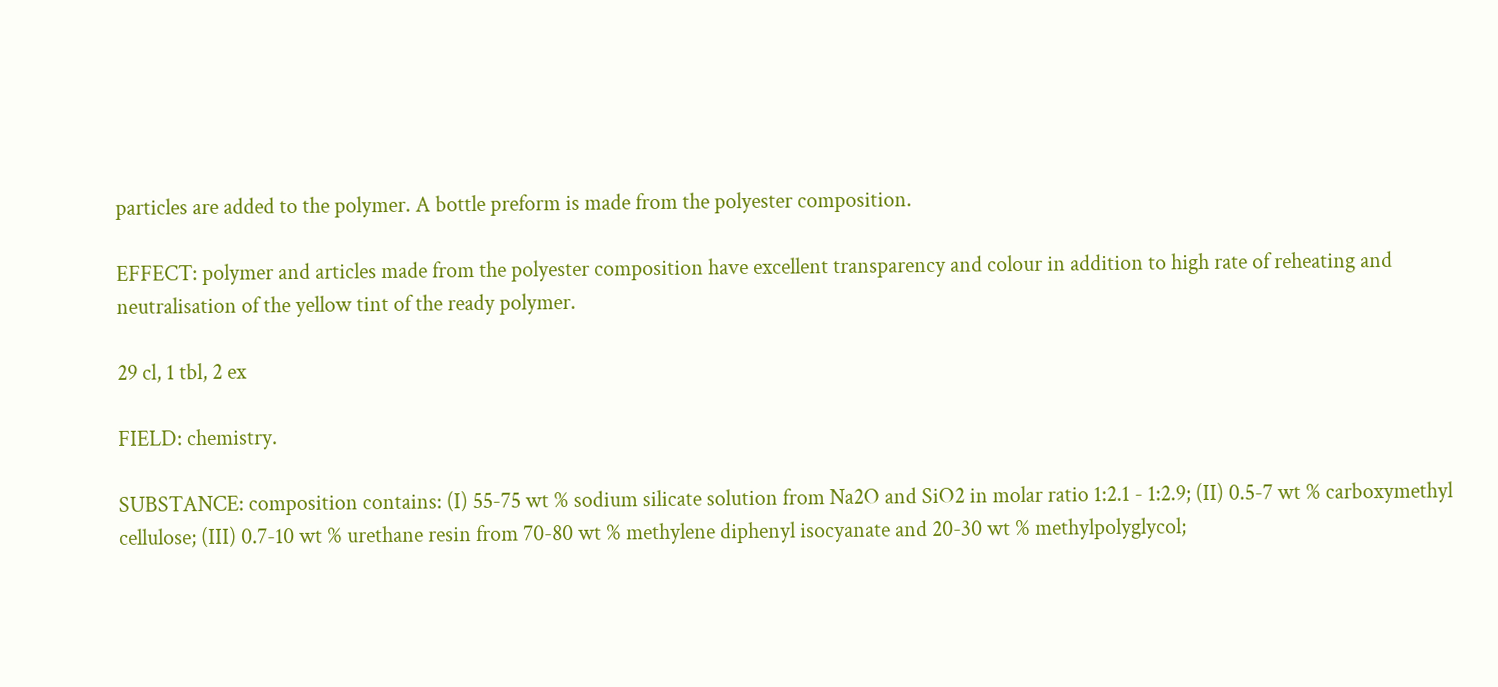particles are added to the polymer. A bottle preform is made from the polyester composition.

EFFECT: polymer and articles made from the polyester composition have excellent transparency and colour in addition to high rate of reheating and neutralisation of the yellow tint of the ready polymer.

29 cl, 1 tbl, 2 ex

FIELD: chemistry.

SUBSTANCE: composition contains: (I) 55-75 wt % sodium silicate solution from Na2O and SiO2 in molar ratio 1:2.1 - 1:2.9; (II) 0.5-7 wt % carboxymethyl cellulose; (III) 0.7-10 wt % urethane resin from 70-80 wt % methylene diphenyl isocyanate and 20-30 wt % methylpolyglycol;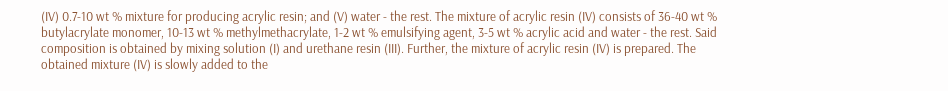(IV) 0.7-10 wt % mixture for producing acrylic resin; and (V) water - the rest. The mixture of acrylic resin (IV) consists of 36-40 wt % butylacrylate monomer, 10-13 wt % methylmethacrylate, 1-2 wt % emulsifying agent, 3-5 wt % acrylic acid and water - the rest. Said composition is obtained by mixing solution (I) and urethane resin (III). Further, the mixture of acrylic resin (IV) is prepared. The obtained mixture (IV) is slowly added to the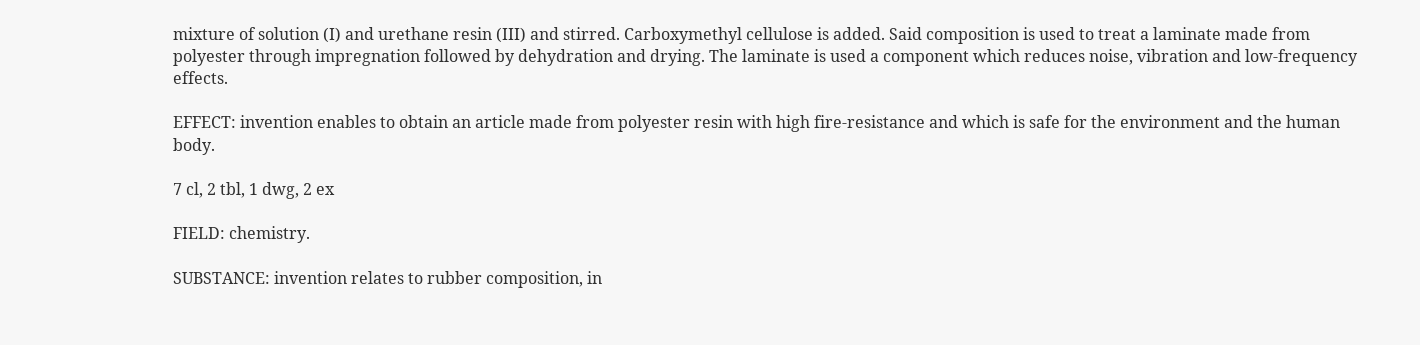mixture of solution (I) and urethane resin (III) and stirred. Carboxymethyl cellulose is added. Said composition is used to treat a laminate made from polyester through impregnation followed by dehydration and drying. The laminate is used a component which reduces noise, vibration and low-frequency effects.

EFFECT: invention enables to obtain an article made from polyester resin with high fire-resistance and which is safe for the environment and the human body.

7 cl, 2 tbl, 1 dwg, 2 ex

FIELD: chemistry.

SUBSTANCE: invention relates to rubber composition, in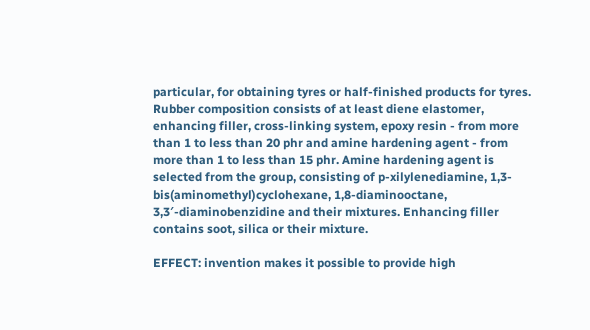particular, for obtaining tyres or half-finished products for tyres. Rubber composition consists of at least diene elastomer, enhancing filler, cross-linking system, epoxy resin - from more than 1 to less than 20 phr and amine hardening agent - from more than 1 to less than 15 phr. Amine hardening agent is selected from the group, consisting of p-xilylenediamine, 1,3-bis(aminomethyl)cyclohexane, 1,8-diaminooctane, 3,3′-diaminobenzidine and their mixtures. Enhancing filler contains soot, silica or their mixture.

EFFECT: invention makes it possible to provide high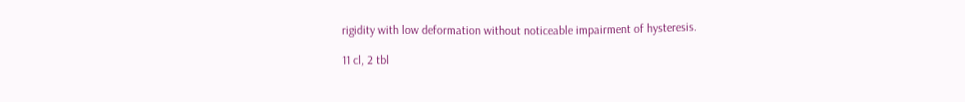rigidity with low deformation without noticeable impairment of hysteresis.

11 cl, 2 tbl